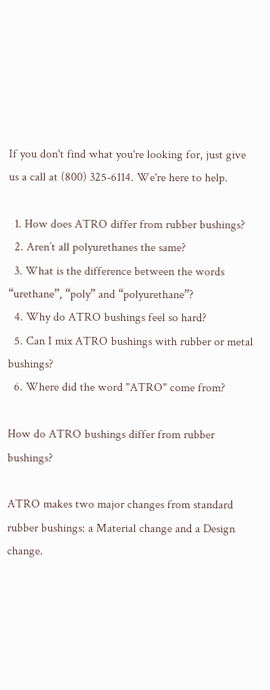If you don't find what you're looking for, just give us a call at (800) 325-6114. We're here to help.

  1. How does ATRO differ from rubber bushings?
  2. Aren’t all polyurethanes the same?
  3. What is the difference between the words “urethane”, “poly” and “polyurethane”?
  4. Why do ATRO bushings feel so hard?
  5. Can I mix ATRO bushings with rubber or metal bushings?
  6. Where did the word "ATRO" come from?

How do ATRO bushings differ from rubber bushings?

ATRO makes two major changes from standard rubber bushings: a Material change and a Design change.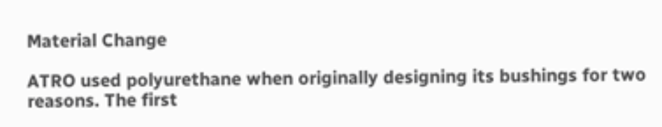Material Change

ATRO used polyurethane when originally designing its bushings for two reasons. The first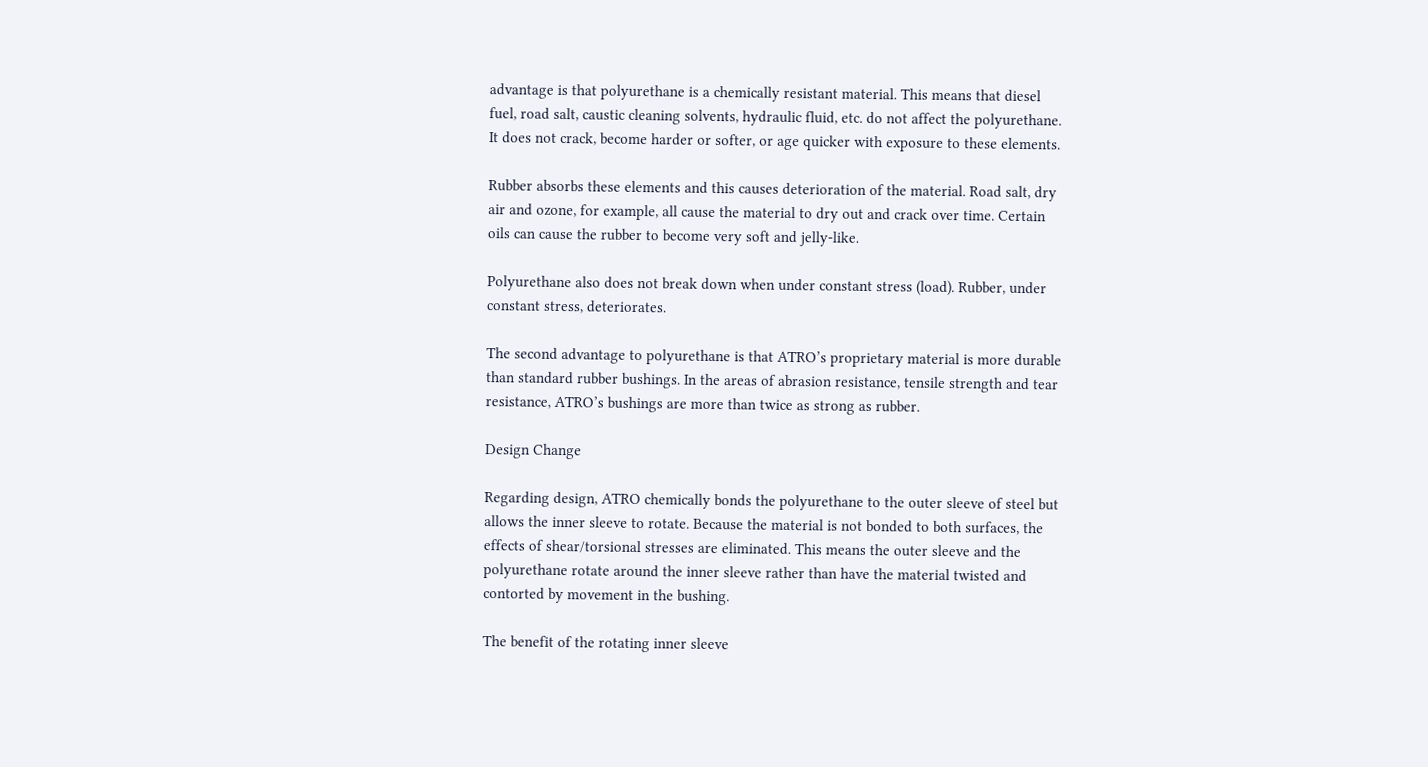advantage is that polyurethane is a chemically resistant material. This means that diesel fuel, road salt, caustic cleaning solvents, hydraulic fluid, etc. do not affect the polyurethane. It does not crack, become harder or softer, or age quicker with exposure to these elements.

Rubber absorbs these elements and this causes deterioration of the material. Road salt, dry air and ozone, for example, all cause the material to dry out and crack over time. Certain oils can cause the rubber to become very soft and jelly-like.

Polyurethane also does not break down when under constant stress (load). Rubber, under constant stress, deteriorates.

The second advantage to polyurethane is that ATRO’s proprietary material is more durable than standard rubber bushings. In the areas of abrasion resistance, tensile strength and tear resistance, ATRO’s bushings are more than twice as strong as rubber.

Design Change

Regarding design, ATRO chemically bonds the polyurethane to the outer sleeve of steel but allows the inner sleeve to rotate. Because the material is not bonded to both surfaces, the effects of shear/torsional stresses are eliminated. This means the outer sleeve and the polyurethane rotate around the inner sleeve rather than have the material twisted and contorted by movement in the bushing.

The benefit of the rotating inner sleeve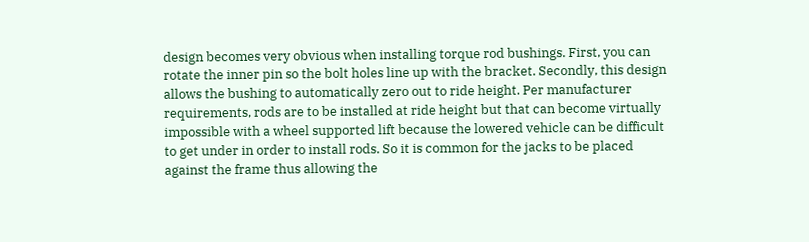design becomes very obvious when installing torque rod bushings. First, you can rotate the inner pin so the bolt holes line up with the bracket. Secondly, this design allows the bushing to automatically zero out to ride height. Per manufacturer requirements, rods are to be installed at ride height but that can become virtually impossible with a wheel supported lift because the lowered vehicle can be difficult to get under in order to install rods. So it is common for the jacks to be placed against the frame thus allowing the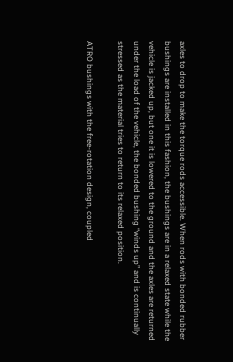axles to drop to make the torque rods accessible. When rods with bonded rubber bushings are installed in this fashion, the bushings are in a relaxed state while the vehicle is jacked up, but one it is lowered to the ground and the axles are returned under the load of the vehicle, the bonded bushing “winds up” and is continually stressed as the material tries to return to its relaxed position.

ATRO bushings with the free-rotation design, coupled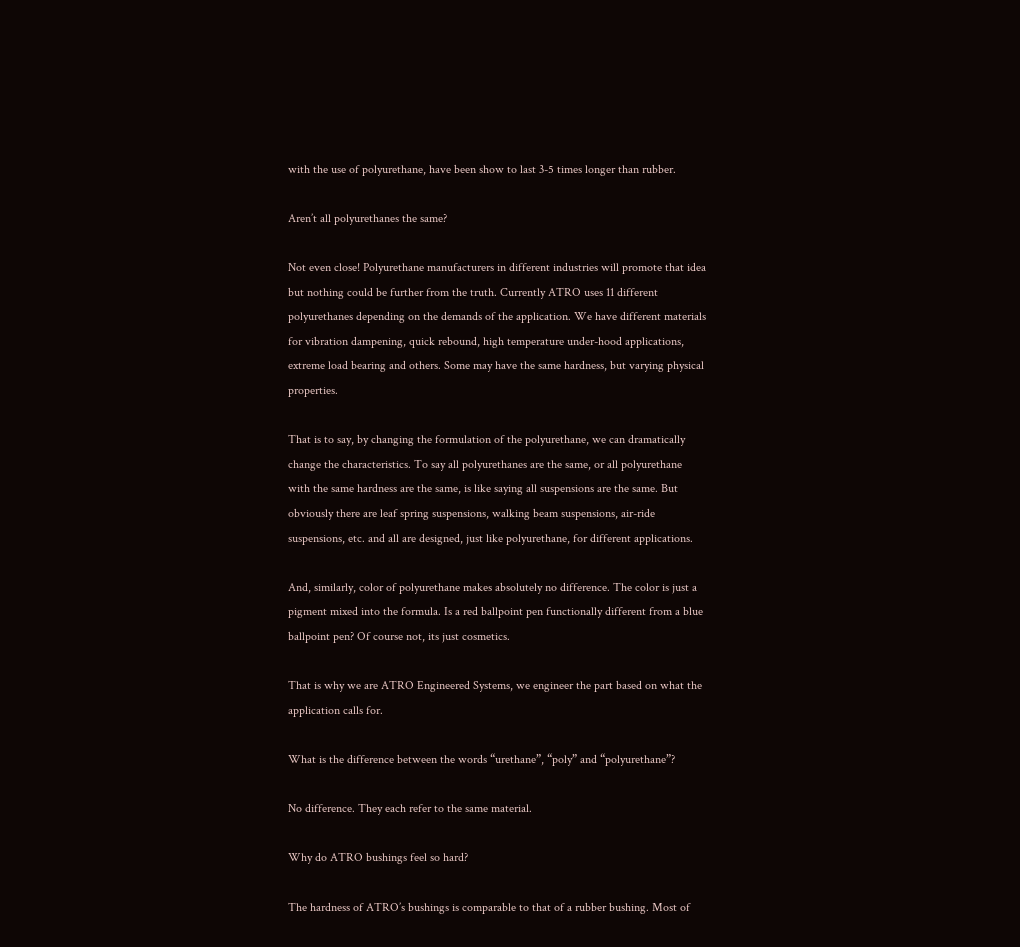with the use of polyurethane, have been show to last 3-5 times longer than rubber.

Aren’t all polyurethanes the same?

Not even close! Polyurethane manufacturers in different industries will promote that idea but nothing could be further from the truth. Currently ATRO uses 11 different polyurethanes depending on the demands of the application. We have different materials for vibration dampening, quick rebound, high temperature under-hood applications, extreme load bearing and others. Some may have the same hardness, but varying physical properties.

That is to say, by changing the formulation of the polyurethane, we can dramatically change the characteristics. To say all polyurethanes are the same, or all polyurethane with the same hardness are the same, is like saying all suspensions are the same. But obviously there are leaf spring suspensions, walking beam suspensions, air-ride suspensions, etc. and all are designed, just like polyurethane, for different applications.

And, similarly, color of polyurethane makes absolutely no difference. The color is just a pigment mixed into the formula. Is a red ballpoint pen functionally different from a blue ballpoint pen? Of course not, its just cosmetics.

That is why we are ATRO Engineered Systems, we engineer the part based on what the application calls for.

What is the difference between the words “urethane”, “poly” and “polyurethane”?

No difference. They each refer to the same material.

Why do ATRO bushings feel so hard?

The hardness of ATRO’s bushings is comparable to that of a rubber bushing. Most of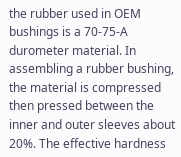the rubber used in OEM bushings is a 70-75-A durometer material. In assembling a rubber bushing, the material is compressed then pressed between the inner and outer sleeves about 20%. The effective hardness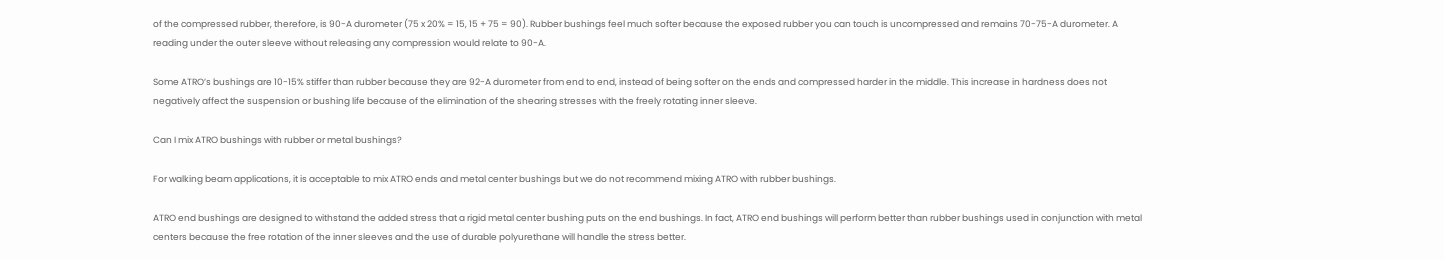of the compressed rubber, therefore, is 90-A durometer (75 x 20% = 15, 15 + 75 = 90). Rubber bushings feel much softer because the exposed rubber you can touch is uncompressed and remains 70-75-A durometer. A reading under the outer sleeve without releasing any compression would relate to 90-A.

Some ATRO’s bushings are 10-15% stiffer than rubber because they are 92-A durometer from end to end, instead of being softer on the ends and compressed harder in the middle. This increase in hardness does not negatively affect the suspension or bushing life because of the elimination of the shearing stresses with the freely rotating inner sleeve.

Can I mix ATRO bushings with rubber or metal bushings?

For walking beam applications, it is acceptable to mix ATRO ends and metal center bushings but we do not recommend mixing ATRO with rubber bushings.

ATRO end bushings are designed to withstand the added stress that a rigid metal center bushing puts on the end bushings. In fact, ATRO end bushings will perform better than rubber bushings used in conjunction with metal centers because the free rotation of the inner sleeves and the use of durable polyurethane will handle the stress better.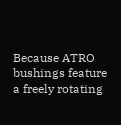Because ATRO bushings feature a freely rotating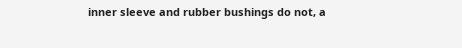inner sleeve and rubber bushings do not, a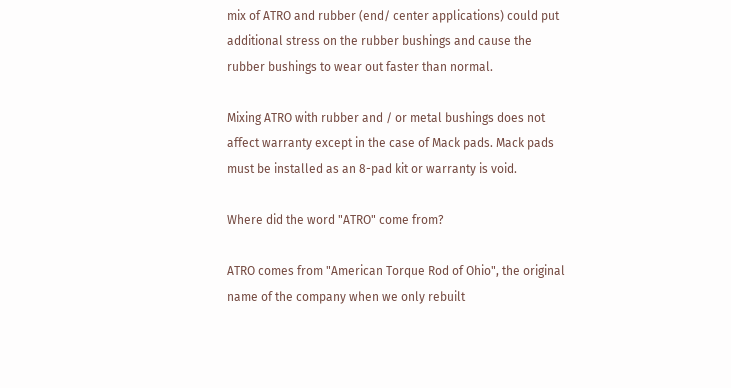mix of ATRO and rubber (end/ center applications) could put additional stress on the rubber bushings and cause the rubber bushings to wear out faster than normal.

Mixing ATRO with rubber and / or metal bushings does not affect warranty except in the case of Mack pads. Mack pads must be installed as an 8-pad kit or warranty is void.

Where did the word "ATRO" come from?

ATRO comes from "American Torque Rod of Ohio", the original name of the company when we only rebuilt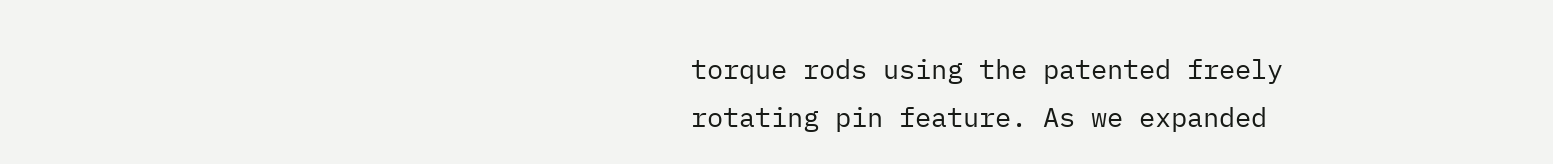torque rods using the patented freely rotating pin feature. As we expanded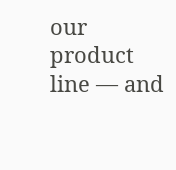our product line — and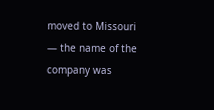moved to Missouri — the name of the company was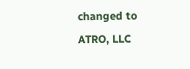changed to ATRO, LLC